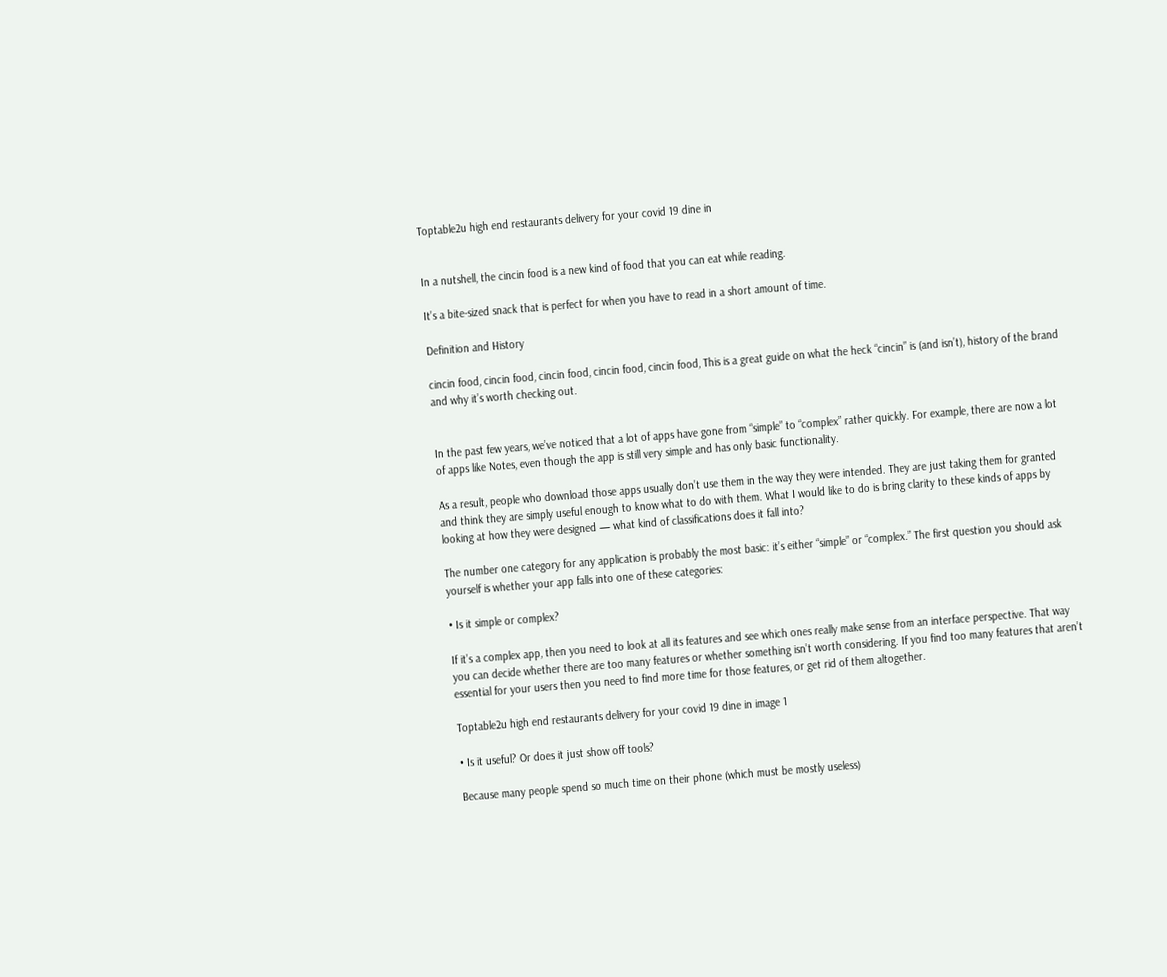Toptable2u high end restaurants delivery for your covid 19 dine in


In a nutshell, the cincin food is a new kind of food that you can eat while reading.

It’s a bite-sized snack that is perfect for when you have to read in a short amount of time.

Definition and History

cincin food, cincin food, cincin food, cincin food, cincin food, This is a great guide on what the heck “cincin” is (and isn’t), history of the brand and why it’s worth checking out.


In the past few years, we’ve noticed that a lot of apps have gone from “simple” to “complex” rather quickly. For example, there are now a lot of apps like Notes, even though the app is still very simple and has only basic functionality.

As a result, people who download those apps usually don’t use them in the way they were intended. They are just taking them for granted and think they are simply useful enough to know what to do with them. What I would like to do is bring clarity to these kinds of apps by looking at how they were designed — what kind of classifications does it fall into?

The number one category for any application is probably the most basic: it’s either “simple” or “complex.” The first question you should ask yourself is whether your app falls into one of these categories:

• Is it simple or complex?

If it’s a complex app, then you need to look at all its features and see which ones really make sense from an interface perspective. That way you can decide whether there are too many features or whether something isn’t worth considering. If you find too many features that aren’t essential for your users then you need to find more time for those features, or get rid of them altogether.

Toptable2u high end restaurants delivery for your covid 19 dine in image 1

• Is it useful? Or does it just show off tools?

Because many people spend so much time on their phone (which must be mostly useless)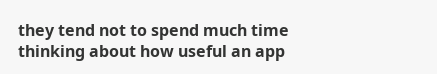they tend not to spend much time thinking about how useful an app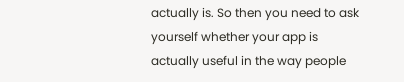actually is. So then you need to ask yourself whether your app is actually useful in the way people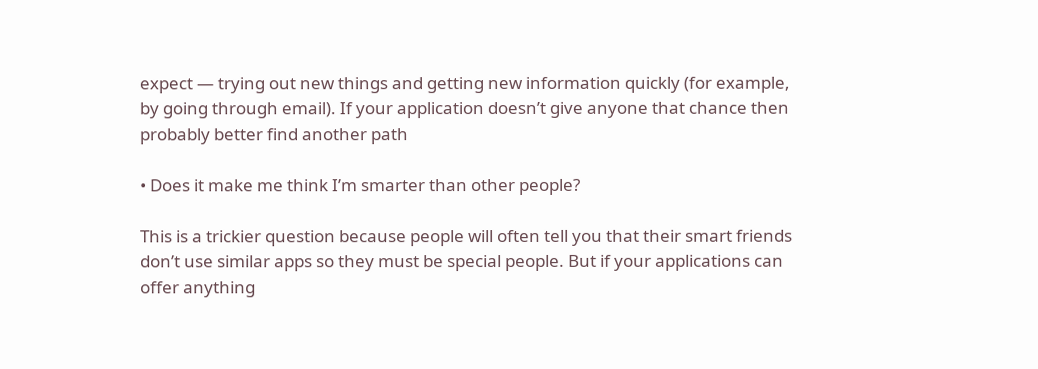expect — trying out new things and getting new information quickly (for example, by going through email). If your application doesn’t give anyone that chance then probably better find another path

• Does it make me think I’m smarter than other people?

This is a trickier question because people will often tell you that their smart friends don’t use similar apps so they must be special people. But if your applications can offer anything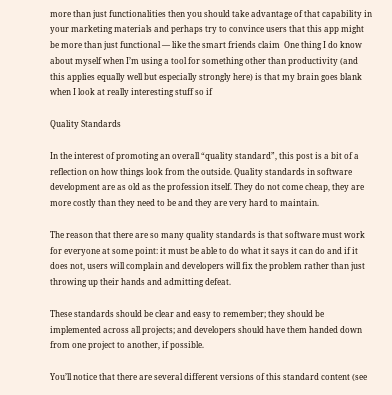more than just functionalities then you should take advantage of that capability in your marketing materials and perhaps try to convince users that this app might be more than just functional — like the smart friends claim  One thing I do know about myself when I’m using a tool for something other than productivity (and this applies equally well but especially strongly here) is that my brain goes blank when I look at really interesting stuff so if

Quality Standards

In the interest of promoting an overall “quality standard”, this post is a bit of a reflection on how things look from the outside. Quality standards in software development are as old as the profession itself. They do not come cheap, they are more costly than they need to be and they are very hard to maintain.

The reason that there are so many quality standards is that software must work for everyone at some point: it must be able to do what it says it can do and if it does not, users will complain and developers will fix the problem rather than just throwing up their hands and admitting defeat.

These standards should be clear and easy to remember; they should be implemented across all projects; and developers should have them handed down from one project to another, if possible.

You’ll notice that there are several different versions of this standard content (see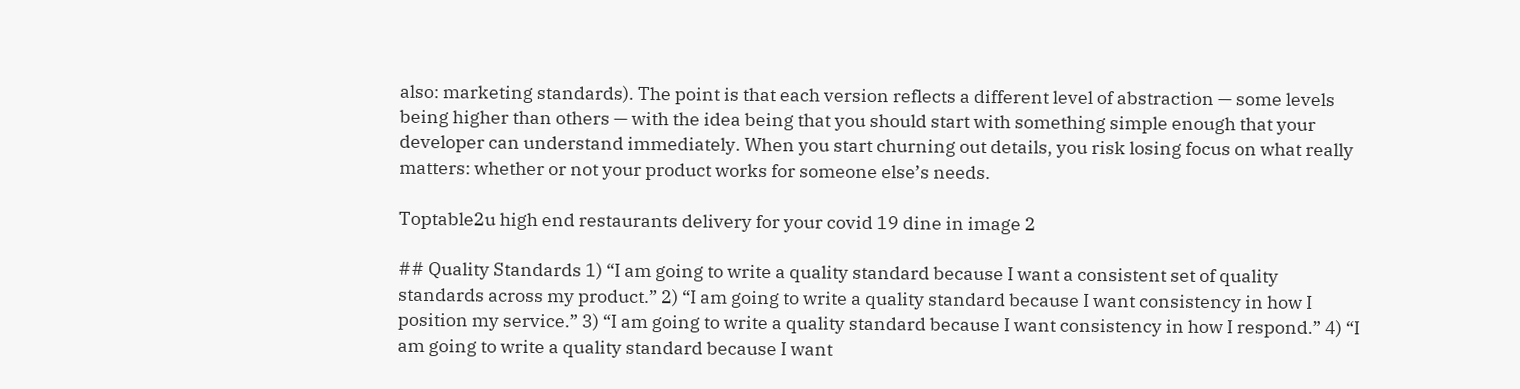also: marketing standards). The point is that each version reflects a different level of abstraction — some levels being higher than others — with the idea being that you should start with something simple enough that your developer can understand immediately. When you start churning out details, you risk losing focus on what really matters: whether or not your product works for someone else’s needs.

Toptable2u high end restaurants delivery for your covid 19 dine in image 2

## Quality Standards 1) “I am going to write a quality standard because I want a consistent set of quality standards across my product.” 2) “I am going to write a quality standard because I want consistency in how I position my service.” 3) “I am going to write a quality standard because I want consistency in how I respond.” 4) “I am going to write a quality standard because I want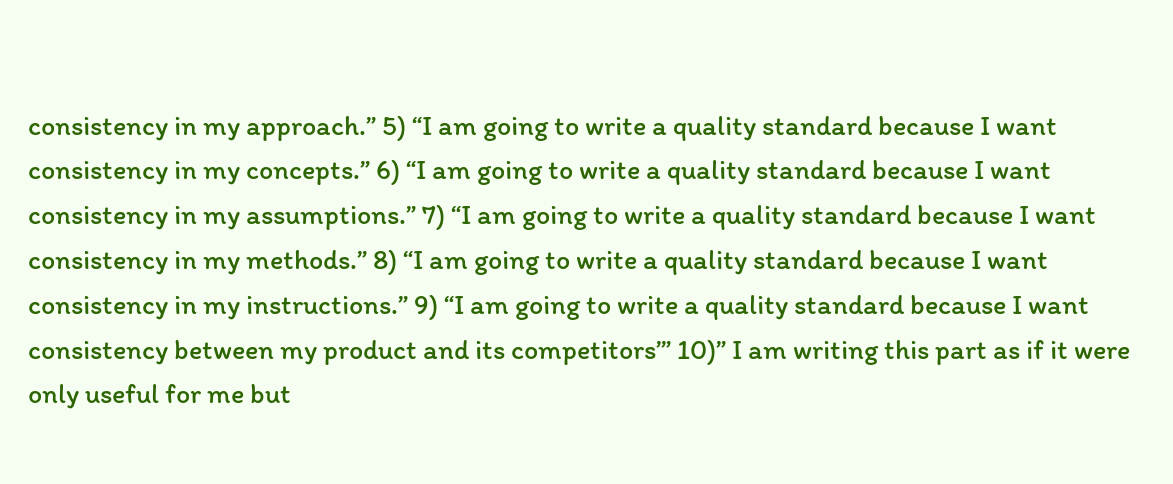consistency in my approach.” 5) “I am going to write a quality standard because I want consistency in my concepts.” 6) “I am going to write a quality standard because I want consistency in my assumptions.” 7) “I am going to write a quality standard because I want consistency in my methods.” 8) “I am going to write a quality standard because I want consistency in my instructions.” 9) “I am going to write a quality standard because I want consistency between my product and its competitors’” 10)” I am writing this part as if it were only useful for me but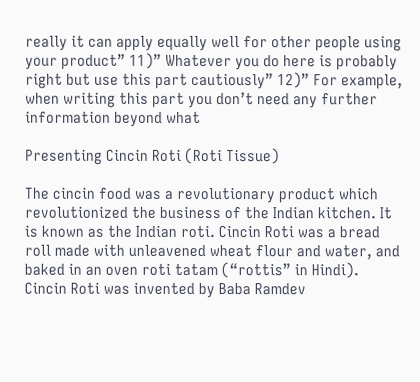really it can apply equally well for other people using your product” 11)” Whatever you do here is probably right but use this part cautiously” 12)” For example, when writing this part you don’t need any further information beyond what

Presenting Cincin Roti (Roti Tissue)

The cincin food was a revolutionary product which revolutionized the business of the Indian kitchen. It is known as the Indian roti. Cincin Roti was a bread roll made with unleavened wheat flour and water, and baked in an oven roti tatam (“rottis” in Hindi). Cincin Roti was invented by Baba Ramdev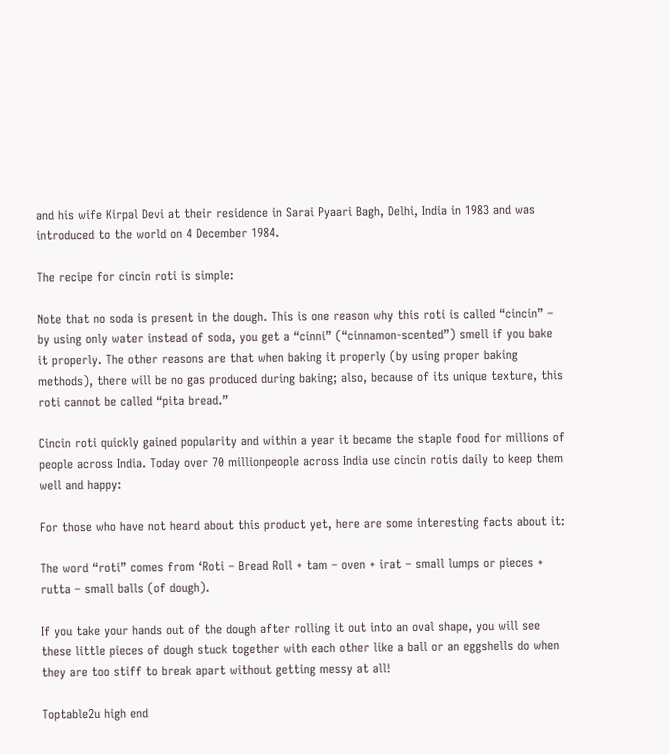and his wife Kirpal Devi at their residence in Sarai Pyaari Bagh, Delhi, India in 1983 and was introduced to the world on 4 December 1984.

The recipe for cincin roti is simple:

Note that no soda is present in the dough. This is one reason why this roti is called “cincin” – by using only water instead of soda, you get a “cinni” (“cinnamon-scented”) smell if you bake it properly. The other reasons are that when baking it properly (by using proper baking methods), there will be no gas produced during baking; also, because of its unique texture, this roti cannot be called “pita bread.”

Cincin roti quickly gained popularity and within a year it became the staple food for millions of people across India. Today over 70 millionpeople across India use cincin rotis daily to keep them well and happy:

For those who have not heard about this product yet, here are some interesting facts about it:

The word “roti” comes from ‘Roti – Bread Roll + tam – oven + irat – small lumps or pieces + rutta – small balls (of dough).

If you take your hands out of the dough after rolling it out into an oval shape, you will see these little pieces of dough stuck together with each other like a ball or an eggshells do when they are too stiff to break apart without getting messy at all!

Toptable2u high end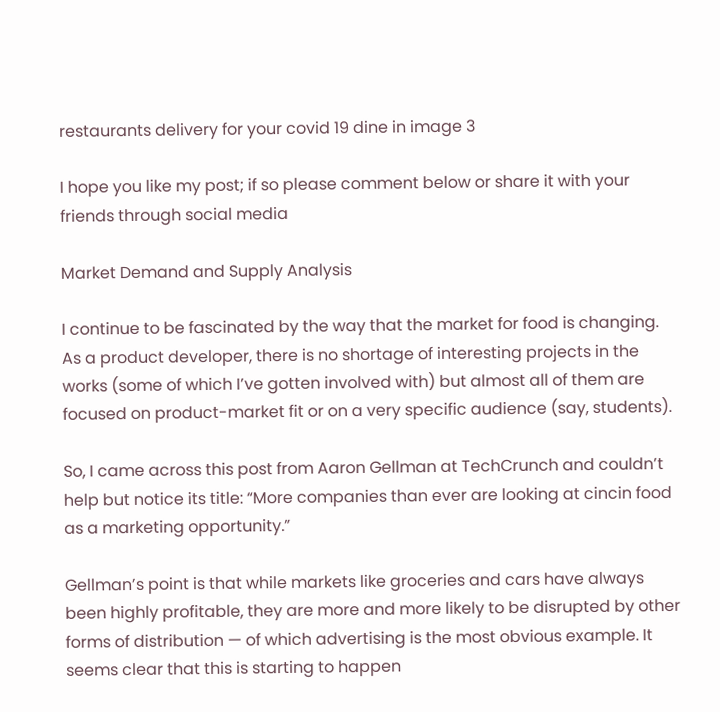restaurants delivery for your covid 19 dine in image 3

I hope you like my post; if so please comment below or share it with your friends through social media

Market Demand and Supply Analysis

I continue to be fascinated by the way that the market for food is changing. As a product developer, there is no shortage of interesting projects in the works (some of which I’ve gotten involved with) but almost all of them are focused on product-market fit or on a very specific audience (say, students).

So, I came across this post from Aaron Gellman at TechCrunch and couldn’t help but notice its title: “More companies than ever are looking at cincin food as a marketing opportunity.”

Gellman’s point is that while markets like groceries and cars have always been highly profitable, they are more and more likely to be disrupted by other forms of distribution — of which advertising is the most obvious example. It seems clear that this is starting to happen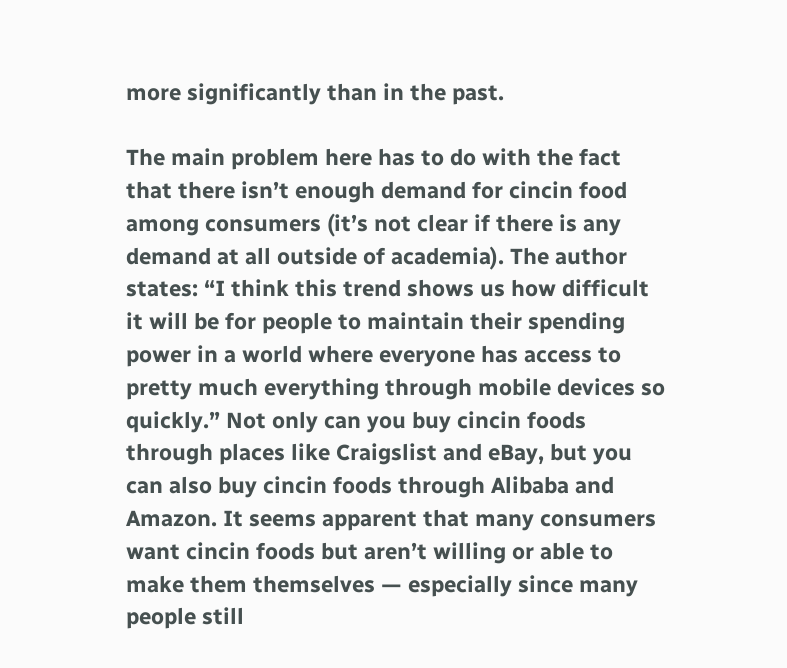more significantly than in the past.

The main problem here has to do with the fact that there isn’t enough demand for cincin food among consumers (it’s not clear if there is any demand at all outside of academia). The author states: “I think this trend shows us how difficult it will be for people to maintain their spending power in a world where everyone has access to pretty much everything through mobile devices so quickly.” Not only can you buy cincin foods through places like Craigslist and eBay, but you can also buy cincin foods through Alibaba and Amazon. It seems apparent that many consumers want cincin foods but aren’t willing or able to make them themselves — especially since many people still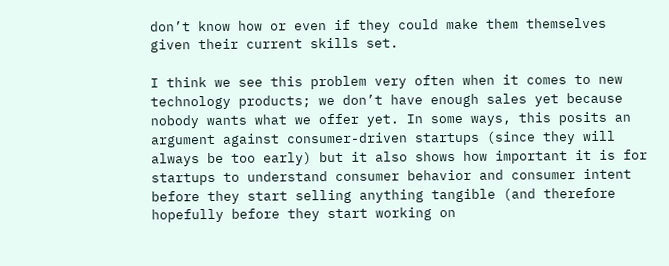don’t know how or even if they could make them themselves given their current skills set.

I think we see this problem very often when it comes to new technology products; we don’t have enough sales yet because nobody wants what we offer yet. In some ways, this posits an argument against consumer-driven startups (since they will always be too early) but it also shows how important it is for startups to understand consumer behavior and consumer intent before they start selling anything tangible (and therefore hopefully before they start working on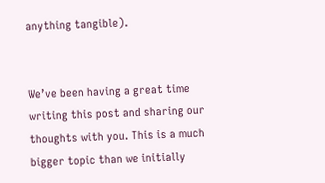anything tangible).


We’ve been having a great time writing this post and sharing our thoughts with you. This is a much bigger topic than we initially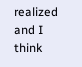realized and I think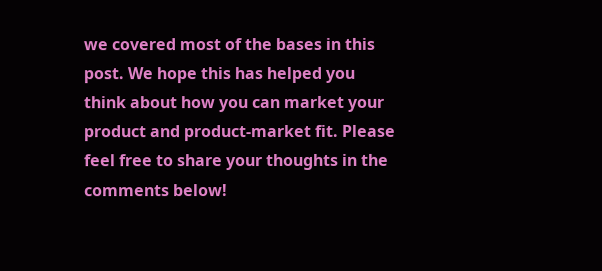we covered most of the bases in this post. We hope this has helped you think about how you can market your product and product-market fit. Please feel free to share your thoughts in the comments below!